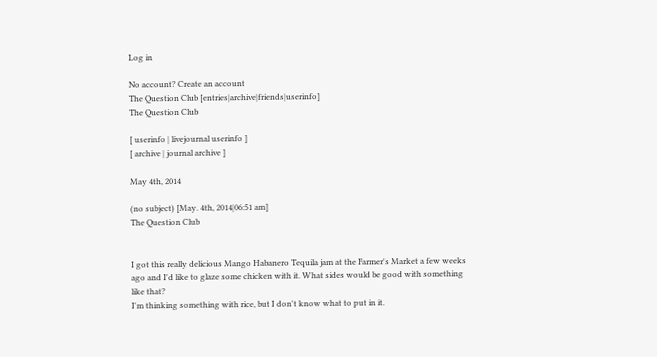Log in

No account? Create an account
The Question Club [entries|archive|friends|userinfo]
The Question Club

[ userinfo | livejournal userinfo ]
[ archive | journal archive ]

May 4th, 2014

(no subject) [May. 4th, 2014|06:51 am]
The Question Club


I got this really delicious Mango Habanero Tequila jam at the Farmer's Market a few weeks ago and I'd like to glaze some chicken with it. What sides would be good with something like that?
I'm thinking something with rice, but I don't know what to put in it.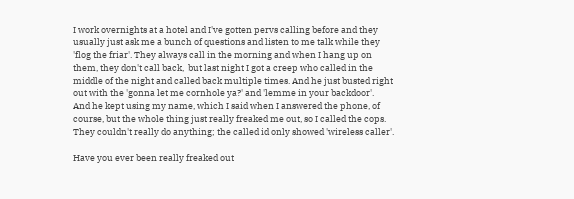I work overnights at a hotel and I've gotten pervs calling before and they usually just ask me a bunch of questions and listen to me talk while they 'flog the friar'. They always call in the morning and when I hang up on them, they don't call back,  but last night I got a creep who called in the middle of the night and called back multiple times. And he just busted right out with the 'gonna let me cornhole ya?' and 'lemme in your backdoor'.
And he kept using my name, which I said when I answered the phone, of course, but the whole thing just really freaked me out, so I called the cops. They couldn't really do anything; the called id only showed 'wireless caller'.

Have you ever been really freaked out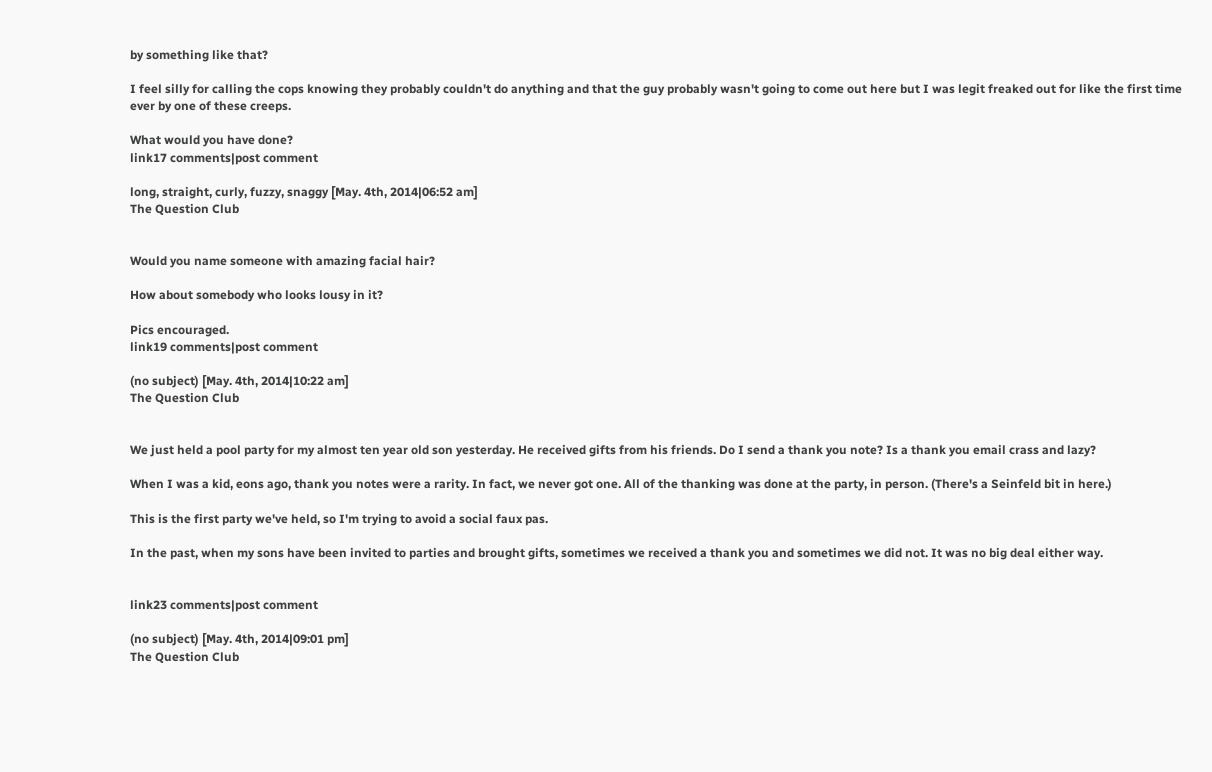by something like that?

I feel silly for calling the cops knowing they probably couldn't do anything and that the guy probably wasn't going to come out here but I was legit freaked out for like the first time ever by one of these creeps.

What would you have done?
link17 comments|post comment

long, straight, curly, fuzzy, snaggy [May. 4th, 2014|06:52 am]
The Question Club


Would you name someone with amazing facial hair?

How about somebody who looks lousy in it?

Pics encouraged.
link19 comments|post comment

(no subject) [May. 4th, 2014|10:22 am]
The Question Club


We just held a pool party for my almost ten year old son yesterday. He received gifts from his friends. Do I send a thank you note? Is a thank you email crass and lazy?

When I was a kid, eons ago, thank you notes were a rarity. In fact, we never got one. All of the thanking was done at the party, in person. (There's a Seinfeld bit in here.)

This is the first party we've held, so I'm trying to avoid a social faux pas.

In the past, when my sons have been invited to parties and brought gifts, sometimes we received a thank you and sometimes we did not. It was no big deal either way.


link23 comments|post comment

(no subject) [May. 4th, 2014|09:01 pm]
The Question Club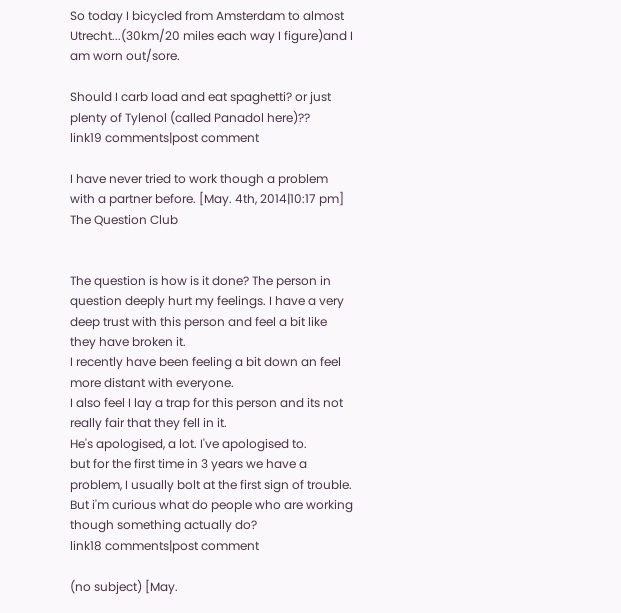So today I bicycled from Amsterdam to almost Utrecht...(30km/20 miles each way I figure)and I am worn out/sore.

Should I carb load and eat spaghetti? or just plenty of Tylenol (called Panadol here)??
link19 comments|post comment

I have never tried to work though a problem with a partner before. [May. 4th, 2014|10:17 pm]
The Question Club


The question is how is it done? The person in question deeply hurt my feelings. I have a very deep trust with this person and feel a bit like they have broken it.
I recently have been feeling a bit down an feel more distant with everyone.
I also feel I lay a trap for this person and its not really fair that they fell in it.
He's apologised, a lot. I've apologised to.
but for the first time in 3 years we have a problem, I usually bolt at the first sign of trouble. But i'm curious what do people who are working though something actually do?
link18 comments|post comment

(no subject) [May.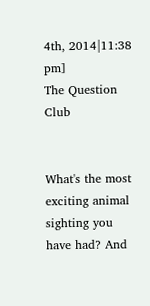4th, 2014|11:38 pm]
The Question Club


What's the most exciting animal sighting you have had? And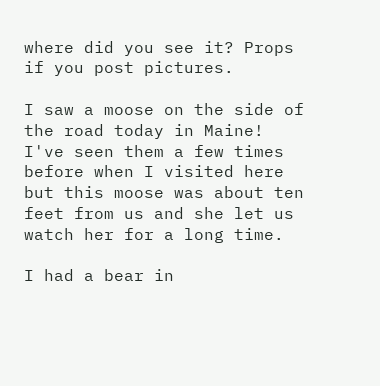where did you see it? Props if you post pictures.

I saw a moose on the side of the road today in Maine! I've seen them a few times before when I visited here but this moose was about ten feet from us and she let us watch her for a long time.

I had a bear in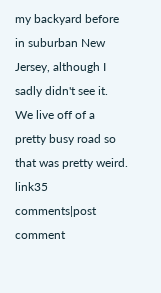my backyard before in suburban New Jersey, although I sadly didn't see it. We live off of a pretty busy road so that was pretty weird.
link35 comments|post comment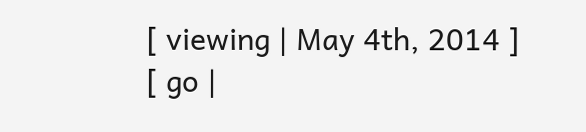[ viewing | May 4th, 2014 ]
[ go |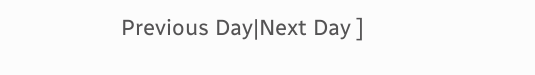Previous Day|Next Day ]